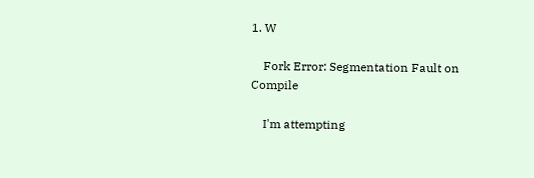1. W

    Fork Error: Segmentation Fault on Compile

    I'm attempting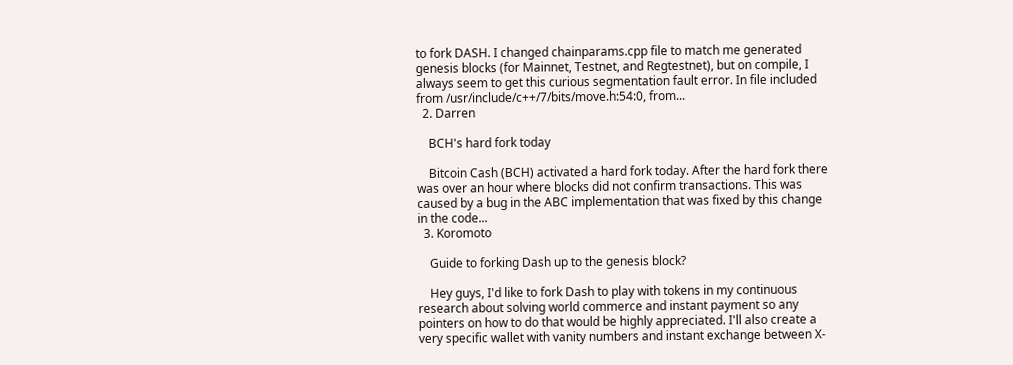to fork DASH. I changed chainparams.cpp file to match me generated genesis blocks (for Mainnet, Testnet, and Regtestnet), but on compile, I always seem to get this curious segmentation fault error. In file included from /usr/include/c++/7/bits/move.h:54:0, from...
  2. Darren

    BCH's hard fork today

    Bitcoin Cash (BCH) activated a hard fork today. After the hard fork there was over an hour where blocks did not confirm transactions. This was caused by a bug in the ABC implementation that was fixed by this change in the code...
  3. Koromoto

    Guide to forking Dash up to the genesis block?

    Hey guys, I'd like to fork Dash to play with tokens in my continuous research about solving world commerce and instant payment so any pointers on how to do that would be highly appreciated. I'll also create a very specific wallet with vanity numbers and instant exchange between X-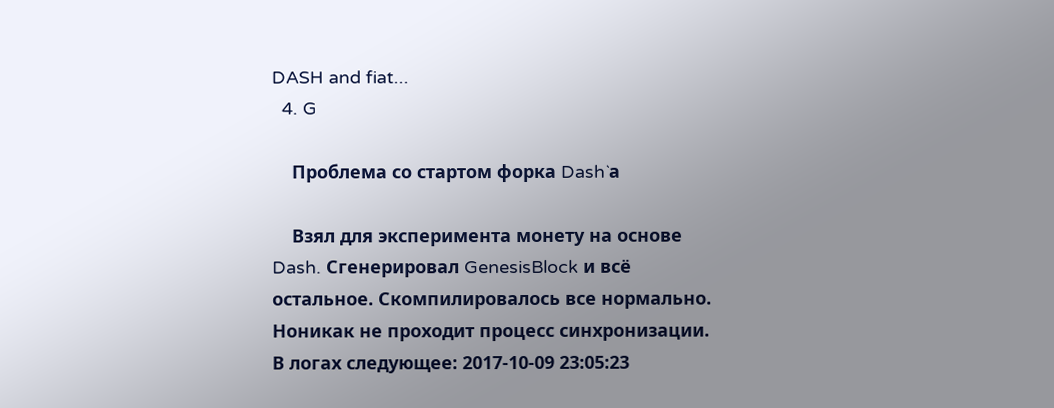DASH and fiat...
  4. G

    Проблема со стартом форка Dash`а

    Взял для эксперимента монету на основе Dash. Сгенерировал GenesisBlock и всё остальное. Скомпилировалось все нормально. Ноникак не проходит процесс синхронизации. В логах следующее: 2017-10-09 23:05:23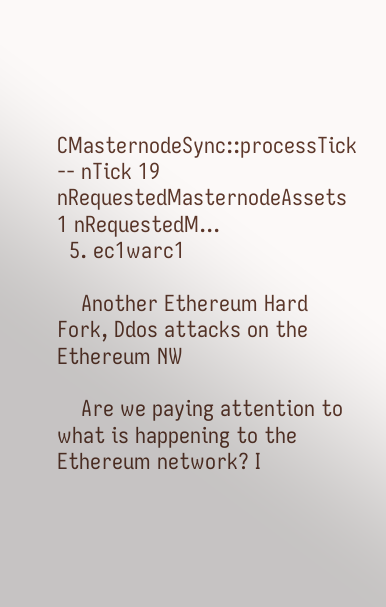CMasternodeSync::processTick -- nTick 19 nRequestedMasternodeAssets 1 nRequestedM...
  5. ec1warc1

    Another Ethereum Hard Fork, Ddos attacks on the Ethereum NW

    Are we paying attention to what is happening to the Ethereum network? I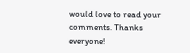would love to read your comments. Thanks everyone!